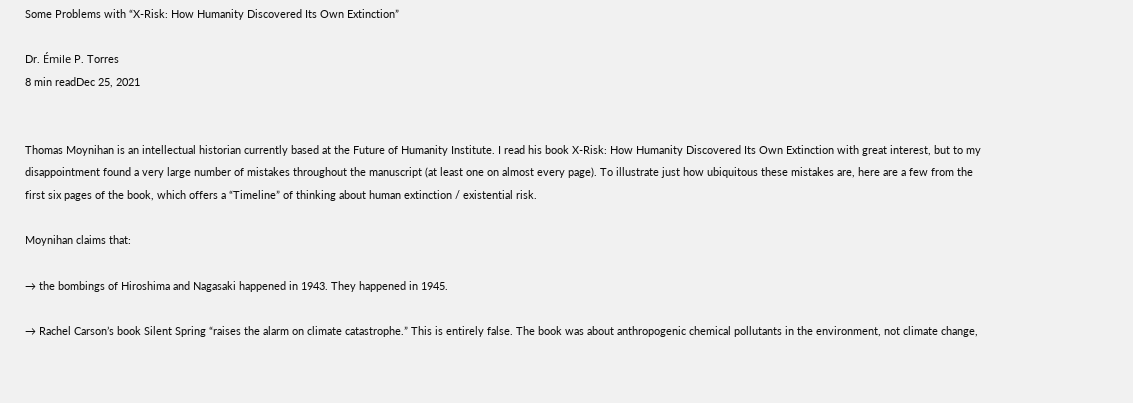Some Problems with “X-Risk: How Humanity Discovered Its Own Extinction”

Dr. Émile P. Torres
8 min readDec 25, 2021


Thomas Moynihan is an intellectual historian currently based at the Future of Humanity Institute. I read his book X-Risk: How Humanity Discovered Its Own Extinction with great interest, but to my disappointment found a very large number of mistakes throughout the manuscript (at least one on almost every page). To illustrate just how ubiquitous these mistakes are, here are a few from the first six pages of the book, which offers a “Timeline” of thinking about human extinction / existential risk.

Moynihan claims that:

→ the bombings of Hiroshima and Nagasaki happened in 1943. They happened in 1945.

→ Rachel Carson’s book Silent Spring “raises the alarm on climate catastrophe.” This is entirely false. The book was about anthropogenic chemical pollutants in the environment, not climate change,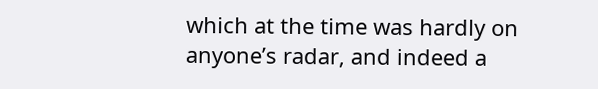which at the time was hardly on anyone’s radar, and indeed a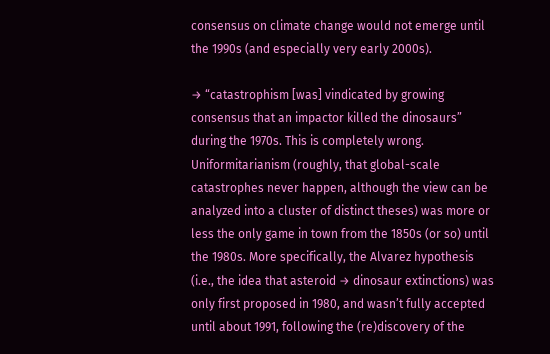consensus on climate change would not emerge until the 1990s (and especially very early 2000s).

→ “catastrophism [was] vindicated by growing consensus that an impactor killed the dinosaurs” during the 1970s. This is completely wrong. Uniformitarianism (roughly, that global-scale catastrophes never happen, although the view can be analyzed into a cluster of distinct theses) was more or less the only game in town from the 1850s (or so) until the 1980s. More specifically, the Alvarez hypothesis (i.e., the idea that asteroid → dinosaur extinctions) was only first proposed in 1980, and wasn’t fully accepted until about 1991, following the (re)discovery of the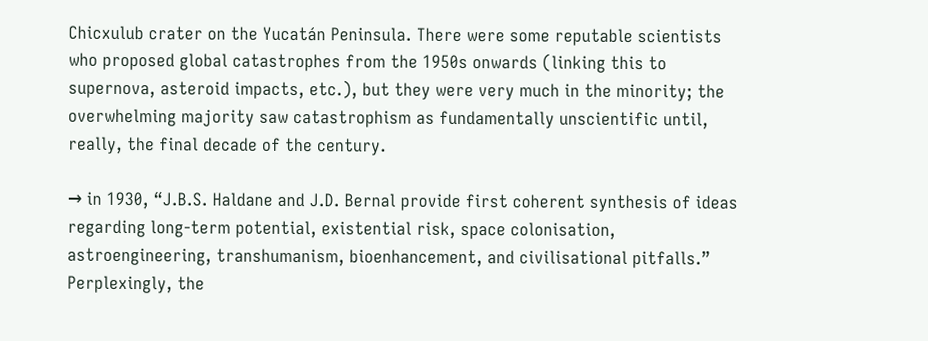Chicxulub crater on the Yucatán Peninsula. There were some reputable scientists who proposed global catastrophes from the 1950s onwards (linking this to supernova, asteroid impacts, etc.), but they were very much in the minority; the overwhelming majority saw catastrophism as fundamentally unscientific until, really, the final decade of the century.

→ in 1930, “J.B.S. Haldane and J.D. Bernal provide first coherent synthesis of ideas regarding long-term potential, existential risk, space colonisation, astroengineering, transhumanism, bioenhancement, and civilisational pitfalls.” Perplexingly, the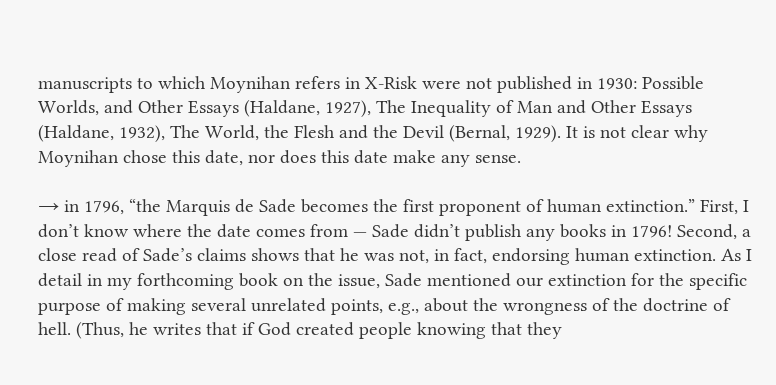manuscripts to which Moynihan refers in X-Risk were not published in 1930: Possible Worlds, and Other Essays (Haldane, 1927), The Inequality of Man and Other Essays (Haldane, 1932), The World, the Flesh and the Devil (Bernal, 1929). It is not clear why Moynihan chose this date, nor does this date make any sense.

→ in 1796, “the Marquis de Sade becomes the first proponent of human extinction.” First, I don’t know where the date comes from — Sade didn’t publish any books in 1796! Second, a close read of Sade’s claims shows that he was not, in fact, endorsing human extinction. As I detail in my forthcoming book on the issue, Sade mentioned our extinction for the specific purpose of making several unrelated points, e.g., about the wrongness of the doctrine of hell. (Thus, he writes that if God created people knowing that they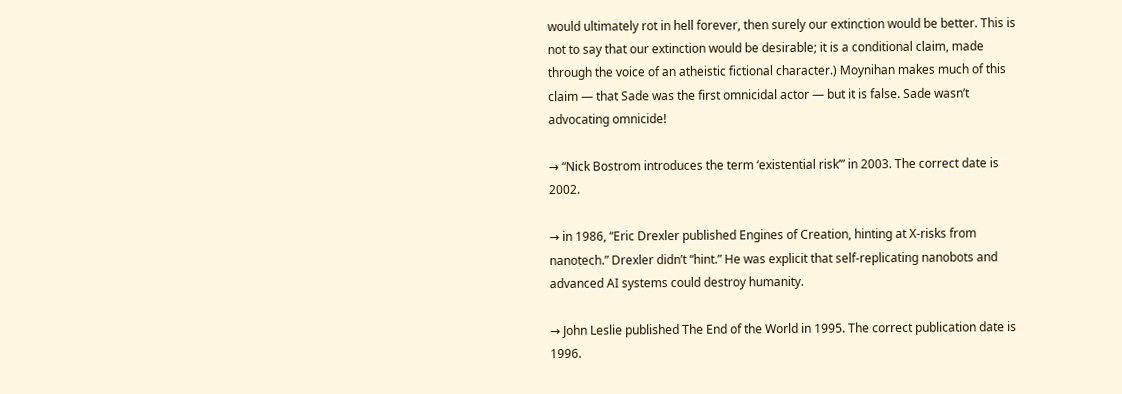would ultimately rot in hell forever, then surely our extinction would be better. This is not to say that our extinction would be desirable; it is a conditional claim, made through the voice of an atheistic fictional character.) Moynihan makes much of this claim — that Sade was the first omnicidal actor — but it is false. Sade wasn’t advocating omnicide!

→ “Nick Bostrom introduces the term ‘existential risk’” in 2003. The correct date is 2002.

→ in 1986, “Eric Drexler published Engines of Creation, hinting at X-risks from nanotech.” Drexler didn’t “hint.” He was explicit that self-replicating nanobots and advanced AI systems could destroy humanity.

→ John Leslie published The End of the World in 1995. The correct publication date is 1996.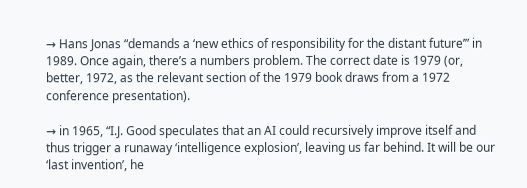→ Hans Jonas “demands a ‘new ethics of responsibility for the distant future’” in 1989. Once again, there’s a numbers problem. The correct date is 1979 (or, better, 1972, as the relevant section of the 1979 book draws from a 1972 conference presentation).

→ in 1965, “I.J. Good speculates that an AI could recursively improve itself and thus trigger a runaway ‘intelligence explosion’, leaving us far behind. It will be our ‘last invention’, he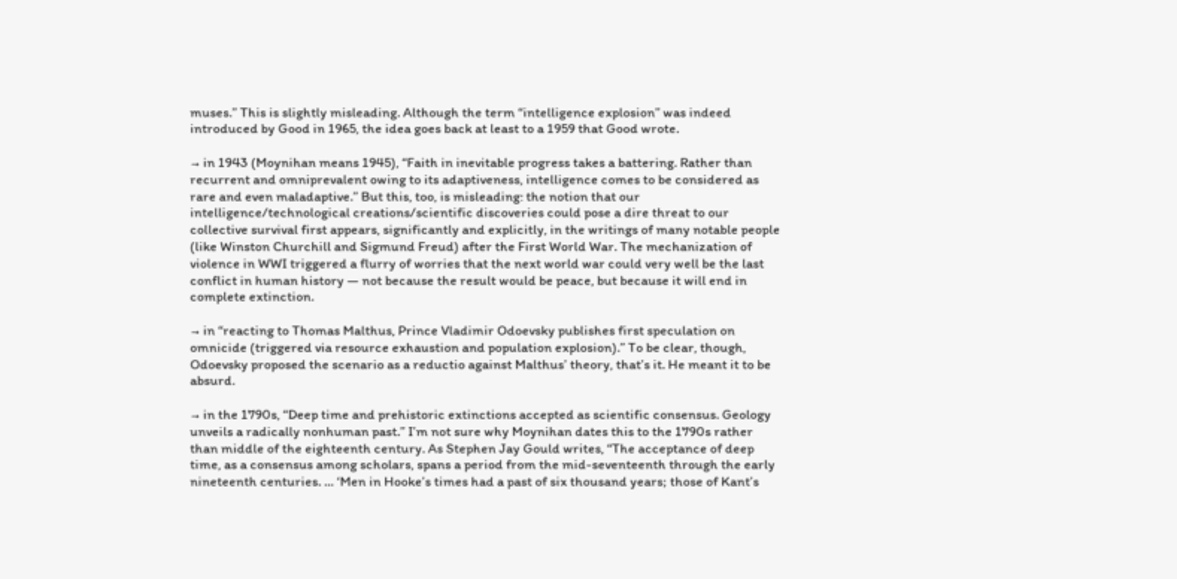muses.” This is slightly misleading. Although the term “intelligence explosion” was indeed introduced by Good in 1965, the idea goes back at least to a 1959 that Good wrote.

→ in 1943 (Moynihan means 1945), “Faith in inevitable progress takes a battering. Rather than recurrent and omniprevalent owing to its adaptiveness, intelligence comes to be considered as rare and even maladaptive.” But this, too, is misleading: the notion that our intelligence/technological creations/scientific discoveries could pose a dire threat to our collective survival first appears, significantly and explicitly, in the writings of many notable people (like Winston Churchill and Sigmund Freud) after the First World War. The mechanization of violence in WWI triggered a flurry of worries that the next world war could very well be the last conflict in human history — not because the result would be peace, but because it will end in complete extinction.

→ in “reacting to Thomas Malthus, Prince Vladimir Odoevsky publishes first speculation on omnicide (triggered via resource exhaustion and population explosion).” To be clear, though, Odoevsky proposed the scenario as a reductio against Malthus’ theory, that’s it. He meant it to be absurd.

→ in the 1790s, “Deep time and prehistoric extinctions accepted as scientific consensus. Geology unveils a radically nonhuman past.” I’m not sure why Moynihan dates this to the 1790s rather than middle of the eighteenth century. As Stephen Jay Gould writes, “The acceptance of deep time, as a consensus among scholars, spans a period from the mid-seventeenth through the early nineteenth centuries. … ‘Men in Hooke’s times had a past of six thousand years; those of Kant’s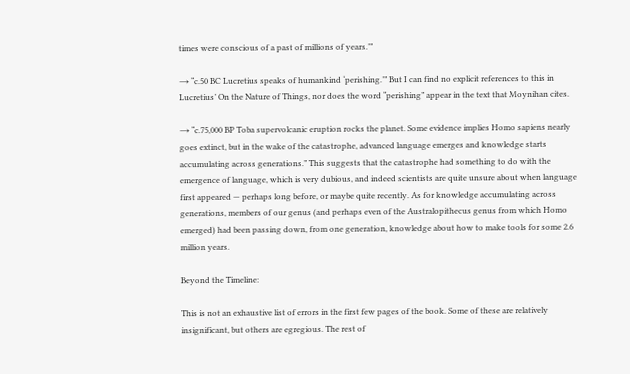times were conscious of a past of millions of years.’”

→ “c.50 BC Lucretius speaks of humankind ‘perishing.’” But I can find no explicit references to this in Lucretius’ On the Nature of Things, nor does the word “perishing” appear in the text that Moynihan cites.

→ “c.75,000 BP Toba supervolcanic eruption rocks the planet. Some evidence implies Homo sapiens nearly goes extinct, but in the wake of the catastrophe, advanced language emerges and knowledge starts accumulating across generations.” This suggests that the catastrophe had something to do with the emergence of language, which is very dubious, and indeed scientists are quite unsure about when language first appeared — perhaps long before, or maybe quite recently. As for knowledge accumulating across generations, members of our genus (and perhaps even of the Australopithecus genus from which Homo emerged) had been passing down, from one generation, knowledge about how to make tools for some 2.6 million years.

Beyond the Timeline:

This is not an exhaustive list of errors in the first few pages of the book. Some of these are relatively insignificant, but others are egregious. The rest of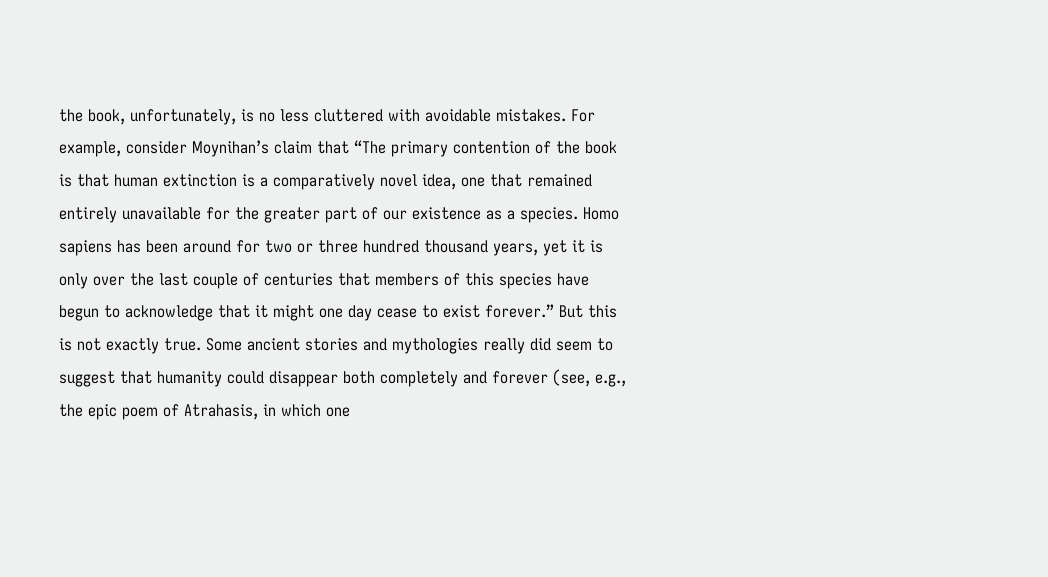the book, unfortunately, is no less cluttered with avoidable mistakes. For example, consider Moynihan’s claim that “The primary contention of the book is that human extinction is a comparatively novel idea, one that remained entirely unavailable for the greater part of our existence as a species. Homo sapiens has been around for two or three hundred thousand years, yet it is only over the last couple of centuries that members of this species have begun to acknowledge that it might one day cease to exist forever.” But this is not exactly true. Some ancient stories and mythologies really did seem to suggest that humanity could disappear both completely and forever (see, e.g., the epic poem of Atrahasis, in which one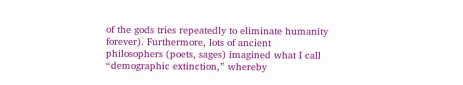of the gods tries repeatedly to eliminate humanity forever). Furthermore, lots of ancient philosophers (poets, sages) imagined what I call “demographic extinction,” whereby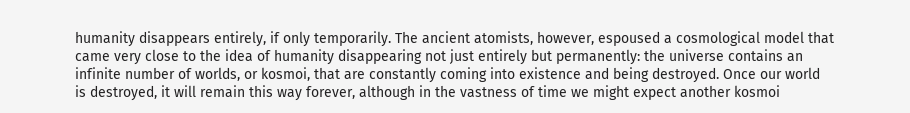humanity disappears entirely, if only temporarily. The ancient atomists, however, espoused a cosmological model that came very close to the idea of humanity disappearing not just entirely but permanently: the universe contains an infinite number of worlds, or kosmoi, that are constantly coming into existence and being destroyed. Once our world is destroyed, it will remain this way forever, although in the vastness of time we might expect another kosmoi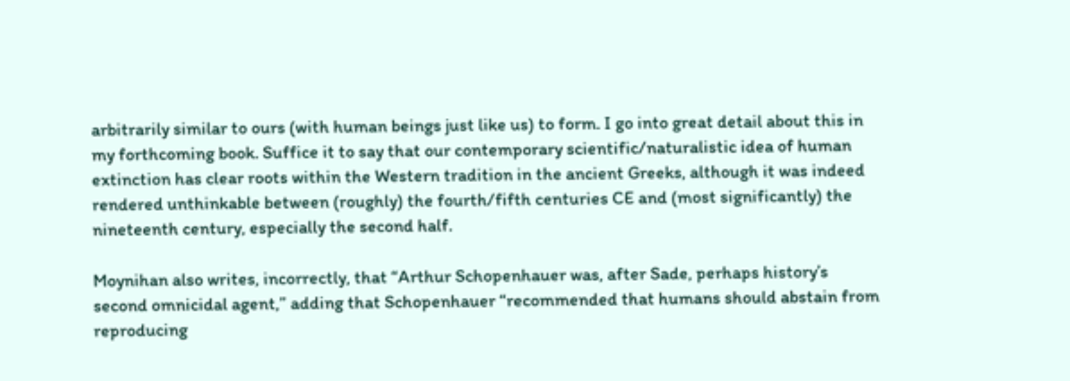arbitrarily similar to ours (with human beings just like us) to form. I go into great detail about this in my forthcoming book. Suffice it to say that our contemporary scientific/naturalistic idea of human extinction has clear roots within the Western tradition in the ancient Greeks, although it was indeed rendered unthinkable between (roughly) the fourth/fifth centuries CE and (most significantly) the nineteenth century, especially the second half.

Moynihan also writes, incorrectly, that “Arthur Schopenhauer was, after Sade, perhaps history’s second omnicidal agent,” adding that Schopenhauer “recommended that humans should abstain from reproducing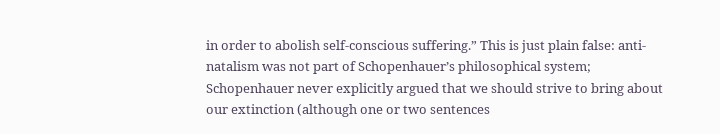in order to abolish self-conscious suffering.” This is just plain false: anti-natalism was not part of Schopenhauer’s philosophical system; Schopenhauer never explicitly argued that we should strive to bring about our extinction (although one or two sentences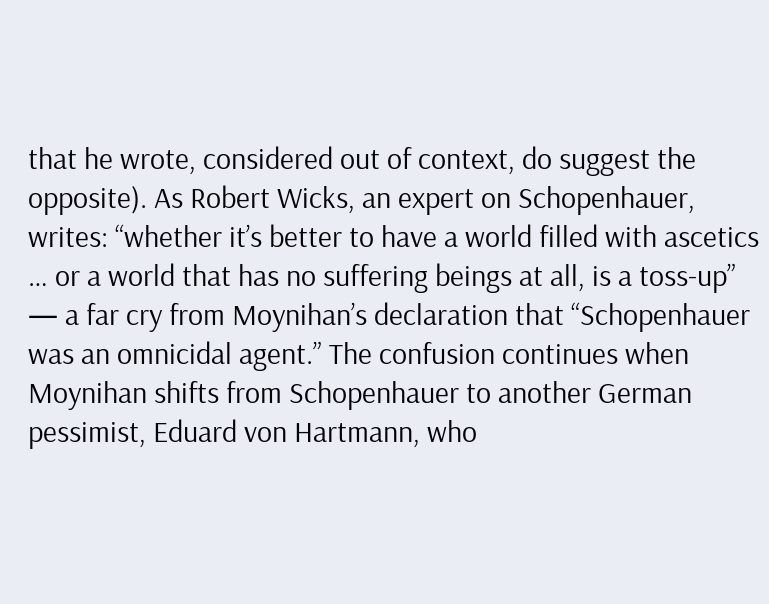that he wrote, considered out of context, do suggest the opposite). As Robert Wicks, an expert on Schopenhauer, writes: “whether it’s better to have a world filled with ascetics … or a world that has no suffering beings at all, is a toss-up” — a far cry from Moynihan’s declaration that “Schopenhauer was an omnicidal agent.” The confusion continues when Moynihan shifts from Schopenhauer to another German pessimist, Eduard von Hartmann, who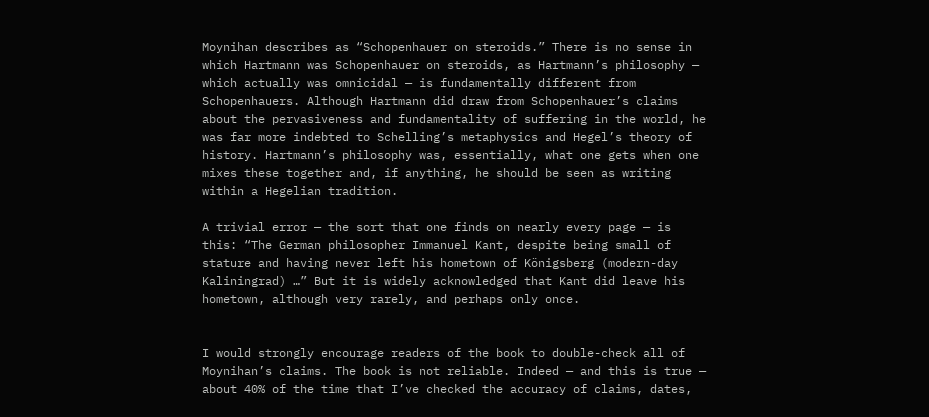Moynihan describes as “Schopenhauer on steroids.” There is no sense in which Hartmann was Schopenhauer on steroids, as Hartmann’s philosophy — which actually was omnicidal — is fundamentally different from Schopenhauers. Although Hartmann did draw from Schopenhauer’s claims about the pervasiveness and fundamentality of suffering in the world, he was far more indebted to Schelling’s metaphysics and Hegel’s theory of history. Hartmann’s philosophy was, essentially, what one gets when one mixes these together and, if anything, he should be seen as writing within a Hegelian tradition.

A trivial error — the sort that one finds on nearly every page — is this: “The German philosopher Immanuel Kant, despite being small of stature and having never left his hometown of Königsberg (modern-day Kaliningrad) …” But it is widely acknowledged that Kant did leave his hometown, although very rarely, and perhaps only once.


I would strongly encourage readers of the book to double-check all of Moynihan’s claims. The book is not reliable. Indeed — and this is true — about 40% of the time that I’ve checked the accuracy of claims, dates,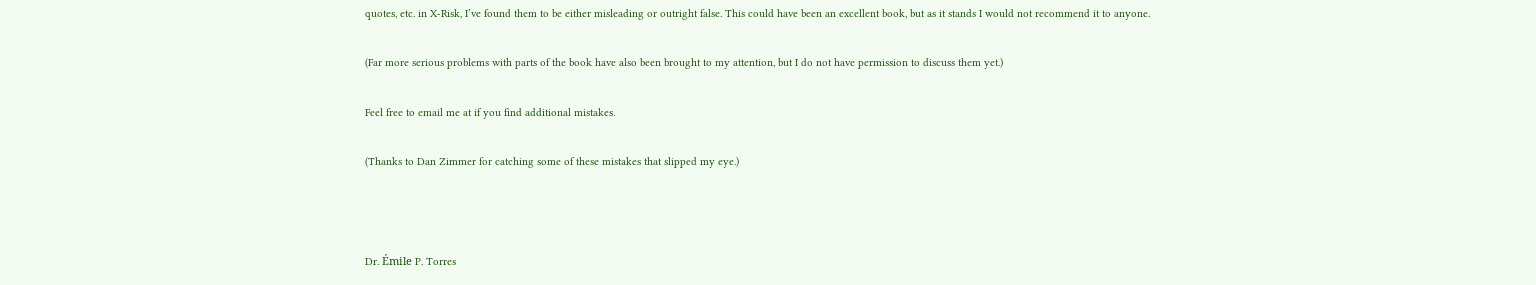quotes, etc. in X-Risk, I’ve found them to be either misleading or outright false. This could have been an excellent book, but as it stands I would not recommend it to anyone.

(Far more serious problems with parts of the book have also been brought to my attention, but I do not have permission to discuss them yet.)

Feel free to email me at if you find additional mistakes.

(Thanks to Dan Zimmer for catching some of these mistakes that slipped my eye.)



Dr. Émile P. Torres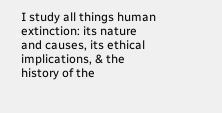I study all things human extinction: its nature and causes, its ethical implications, & the history of the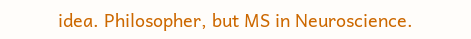idea. Philosopher, but MS in Neuroscience.